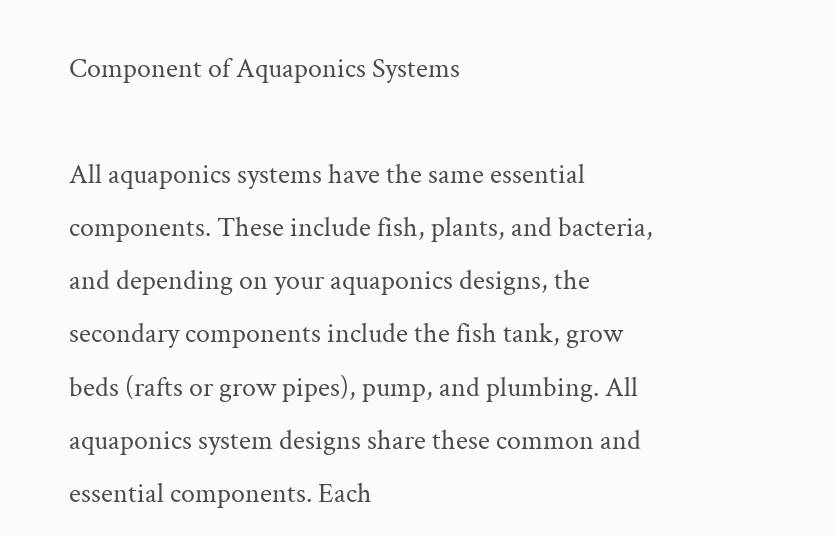Component of Aquaponics Systems

All aquaponics systems have the same essential components. These include fish, plants, and bacteria, and depending on your aquaponics designs, the secondary components include the fish tank, grow beds (rafts or grow pipes), pump, and plumbing. All aquaponics system designs share these common and essential components. Each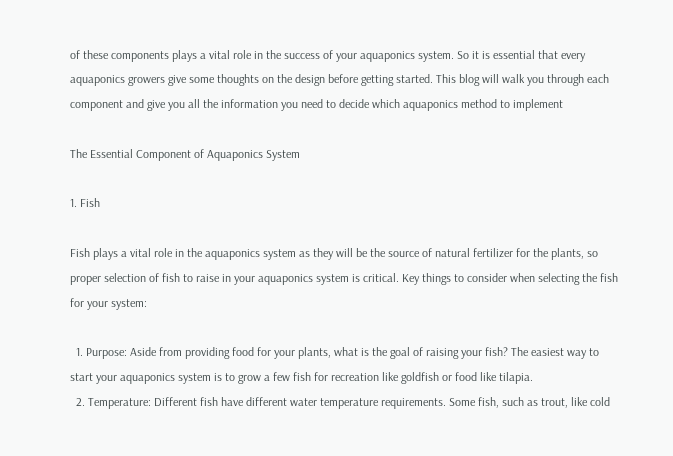of these components plays a vital role in the success of your aquaponics system. So it is essential that every aquaponics growers give some thoughts on the design before getting started. This blog will walk you through each component and give you all the information you need to decide which aquaponics method to implement

The Essential Component of Aquaponics System

1. Fish

Fish plays a vital role in the aquaponics system as they will be the source of natural fertilizer for the plants, so proper selection of fish to raise in your aquaponics system is critical. Key things to consider when selecting the fish for your system:

  1. Purpose: Aside from providing food for your plants, what is the goal of raising your fish? The easiest way to start your aquaponics system is to grow a few fish for recreation like goldfish or food like tilapia.
  2. Temperature: Different fish have different water temperature requirements. Some fish, such as trout, like cold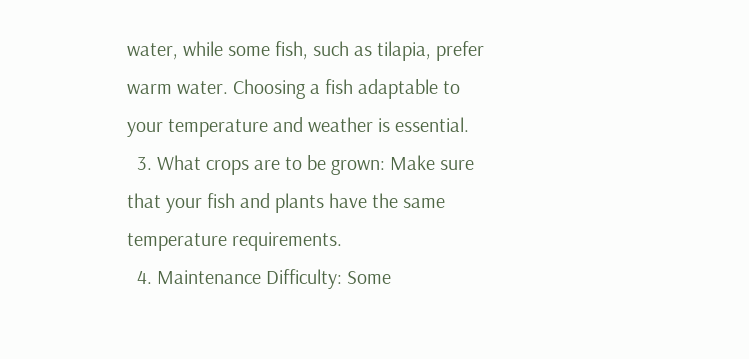water, while some fish, such as tilapia, prefer warm water. Choosing a fish adaptable to your temperature and weather is essential.
  3. What crops are to be grown: Make sure that your fish and plants have the same temperature requirements.
  4. Maintenance Difficulty: Some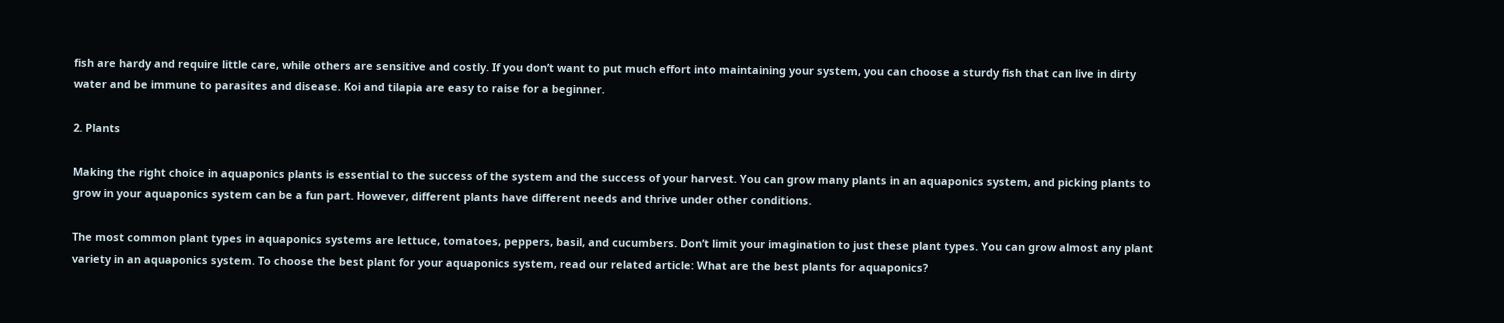fish are hardy and require little care, while others are sensitive and costly. If you don’t want to put much effort into maintaining your system, you can choose a sturdy fish that can live in dirty water and be immune to parasites and disease. Koi and tilapia are easy to raise for a beginner.

2. Plants

Making the right choice in aquaponics plants is essential to the success of the system and the success of your harvest. You can grow many plants in an aquaponics system, and picking plants to grow in your aquaponics system can be a fun part. However, different plants have different needs and thrive under other conditions.

The most common plant types in aquaponics systems are lettuce, tomatoes, peppers, basil, and cucumbers. Don’t limit your imagination to just these plant types. You can grow almost any plant variety in an aquaponics system. To choose the best plant for your aquaponics system, read our related article: What are the best plants for aquaponics?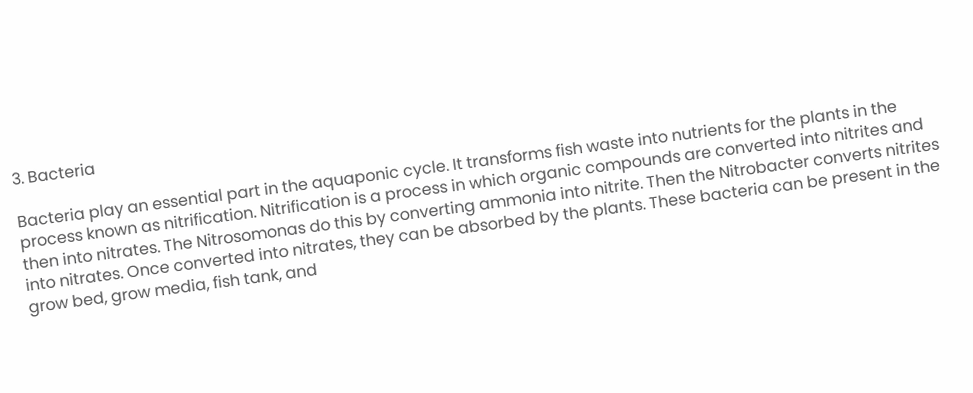3. Bacteria

Bacteria play an essential part in the aquaponic cycle. It transforms fish waste into nutrients for the plants in the process known as nitrification. Nitrification is a process in which organic compounds are converted into nitrites and then into nitrates. The Nitrosomonas do this by converting ammonia into nitrite. Then the Nitrobacter converts nitrites into nitrates. Once converted into nitrates, they can be absorbed by the plants. These bacteria can be present in the grow bed, grow media, fish tank, and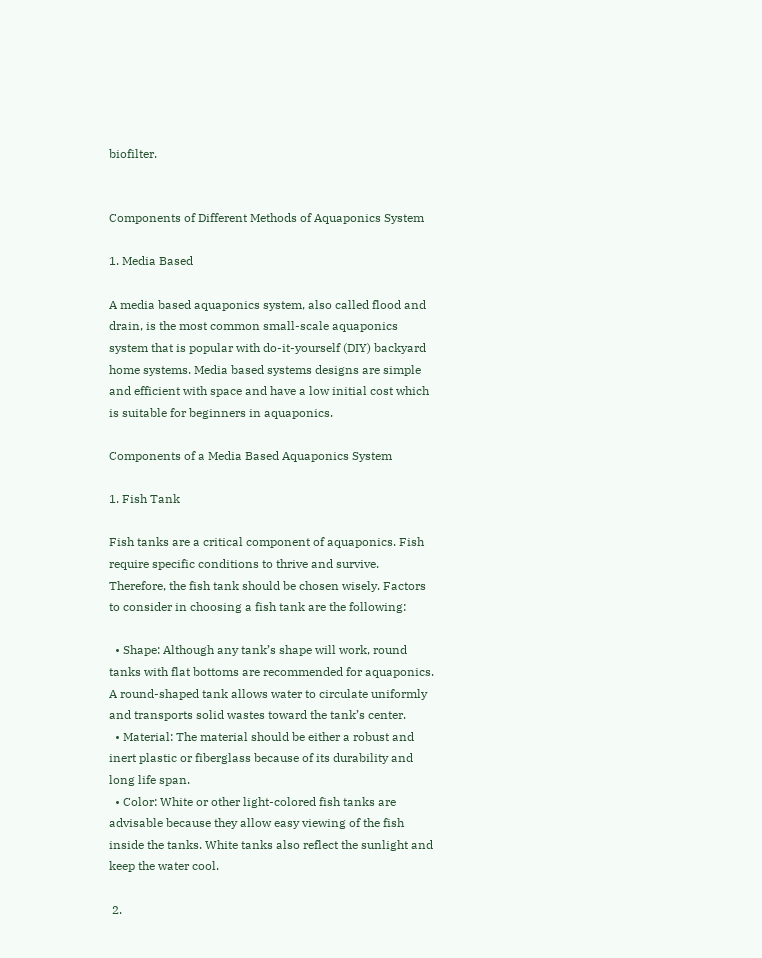biofilter.


Components of Different Methods of Aquaponics System

1. Media Based

A media based aquaponics system, also called flood and drain, is the most common small-scale aquaponics system that is popular with do-it-yourself (DIY) backyard home systems. Media based systems designs are simple and efficient with space and have a low initial cost which is suitable for beginners in aquaponics.

Components of a Media Based Aquaponics System

1. Fish Tank

Fish tanks are a critical component of aquaponics. Fish require specific conditions to thrive and survive. Therefore, the fish tank should be chosen wisely. Factors to consider in choosing a fish tank are the following:

  • Shape: Although any tank’s shape will work, round tanks with flat bottoms are recommended for aquaponics. A round-shaped tank allows water to circulate uniformly and transports solid wastes toward the tank’s center.
  • Material: The material should be either a robust and inert plastic or fiberglass because of its durability and long life span.
  • Color: White or other light-colored fish tanks are advisable because they allow easy viewing of the fish inside the tanks. White tanks also reflect the sunlight and keep the water cool.

 2.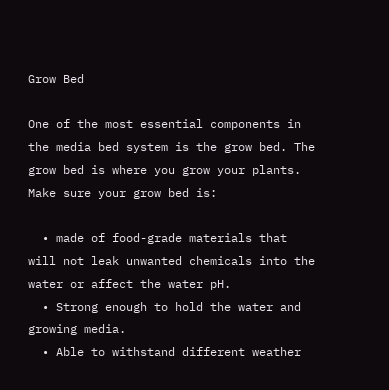Grow Bed

One of the most essential components in the media bed system is the grow bed. The grow bed is where you grow your plants. Make sure your grow bed is:

  • made of food-grade materials that will not leak unwanted chemicals into the water or affect the water pH.
  • Strong enough to hold the water and growing media.
  • Able to withstand different weather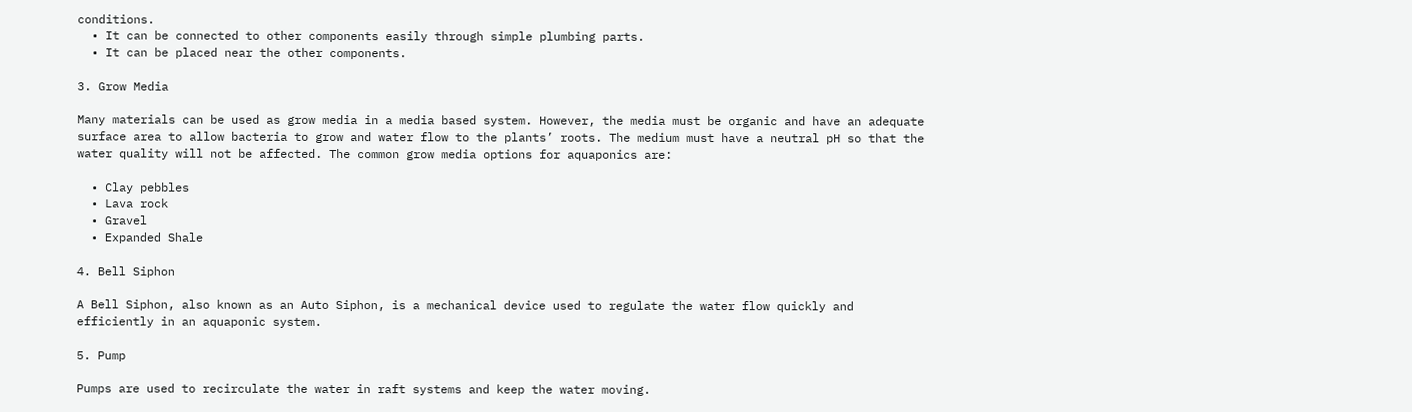conditions.
  • It can be connected to other components easily through simple plumbing parts.
  • It can be placed near the other components.

3. Grow Media

Many materials can be used as grow media in a media based system. However, the media must be organic and have an adequate surface area to allow bacteria to grow and water flow to the plants’ roots. The medium must have a neutral pH so that the water quality will not be affected. The common grow media options for aquaponics are:

  • Clay pebbles
  • Lava rock
  • Gravel
  • Expanded Shale

4. Bell Siphon

A Bell Siphon, also known as an Auto Siphon, is a mechanical device used to regulate the water flow quickly and efficiently in an aquaponic system.

5. Pump

Pumps are used to recirculate the water in raft systems and keep the water moving.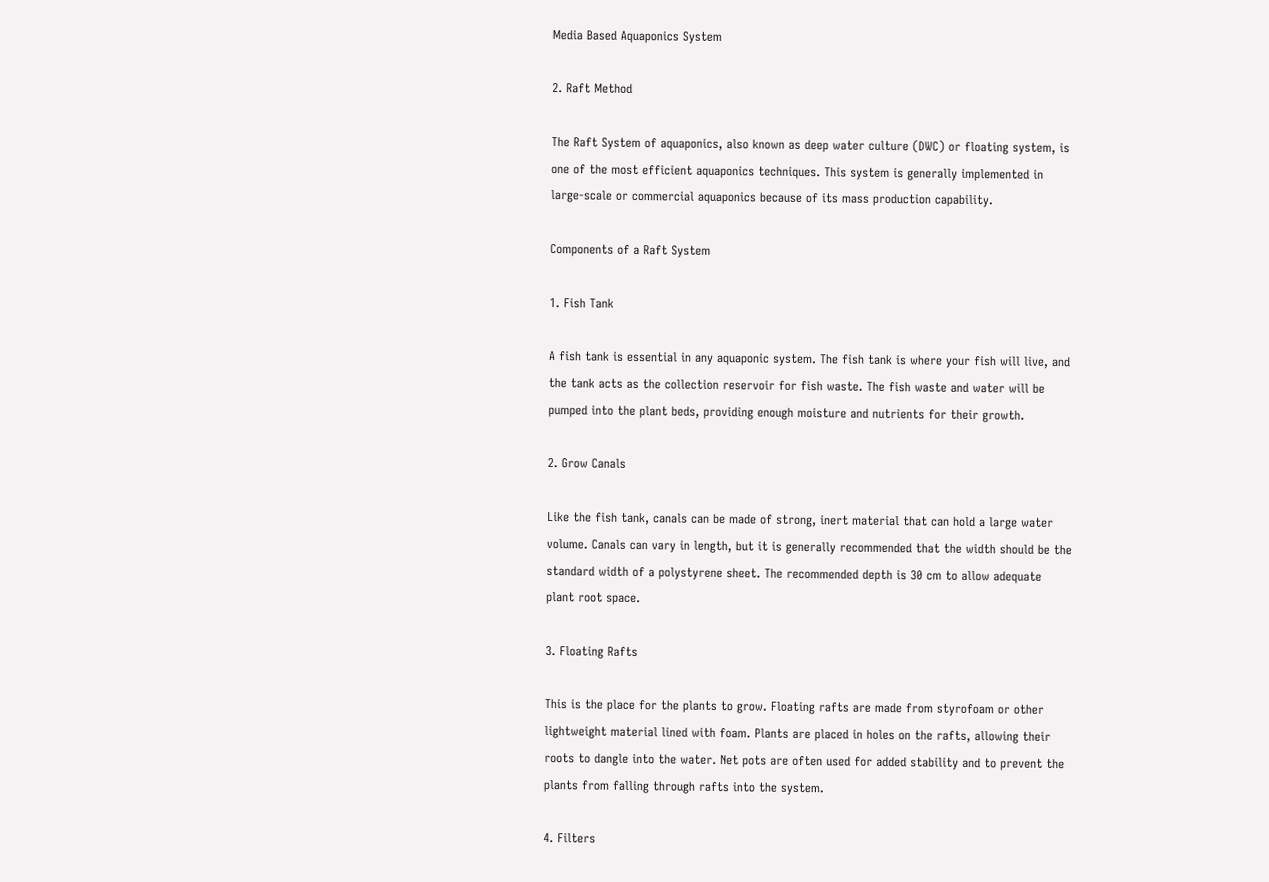Media Based Aquaponics System

2. Raft Method

The Raft System of aquaponics, also known as deep water culture (DWC) or floating system, is one of the most efficient aquaponics techniques. This system is generally implemented in large-scale or commercial aquaponics because of its mass production capability.

Components of a Raft System

1. Fish Tank

A fish tank is essential in any aquaponic system. The fish tank is where your fish will live, and the tank acts as the collection reservoir for fish waste. The fish waste and water will be pumped into the plant beds, providing enough moisture and nutrients for their growth.

2. Grow Canals

Like the fish tank, canals can be made of strong, inert material that can hold a large water volume. Canals can vary in length, but it is generally recommended that the width should be the standard width of a polystyrene sheet. The recommended depth is 30 cm to allow adequate plant root space.

3. Floating Rafts

This is the place for the plants to grow. Floating rafts are made from styrofoam or other lightweight material lined with foam. Plants are placed in holes on the rafts, allowing their roots to dangle into the water. Net pots are often used for added stability and to prevent the plants from falling through rafts into the system.

4. Filters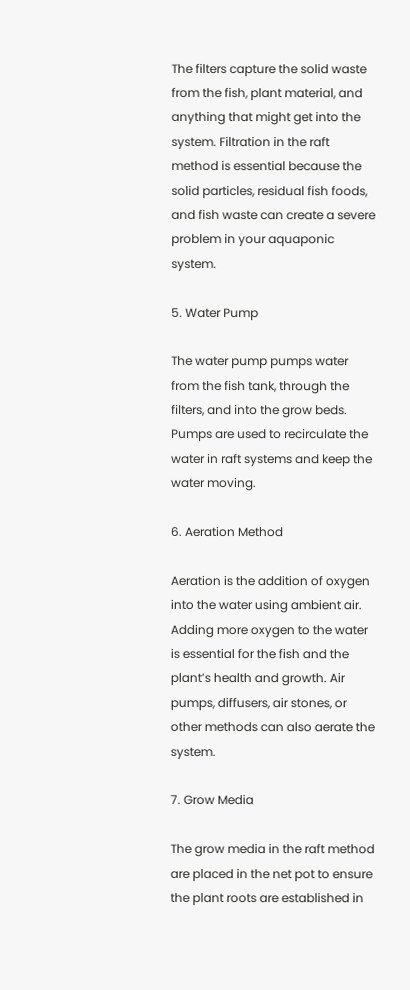The filters capture the solid waste from the fish, plant material, and anything that might get into the system. Filtration in the raft method is essential because the solid particles, residual fish foods, and fish waste can create a severe problem in your aquaponic system.

5. Water Pump

The water pump pumps water from the fish tank, through the filters, and into the grow beds. Pumps are used to recirculate the water in raft systems and keep the water moving.

6. Aeration Method

Aeration is the addition of oxygen into the water using ambient air. Adding more oxygen to the water is essential for the fish and the plant’s health and growth. Air pumps, diffusers, air stones, or other methods can also aerate the system.

7. Grow Media

The grow media in the raft method are placed in the net pot to ensure the plant roots are established in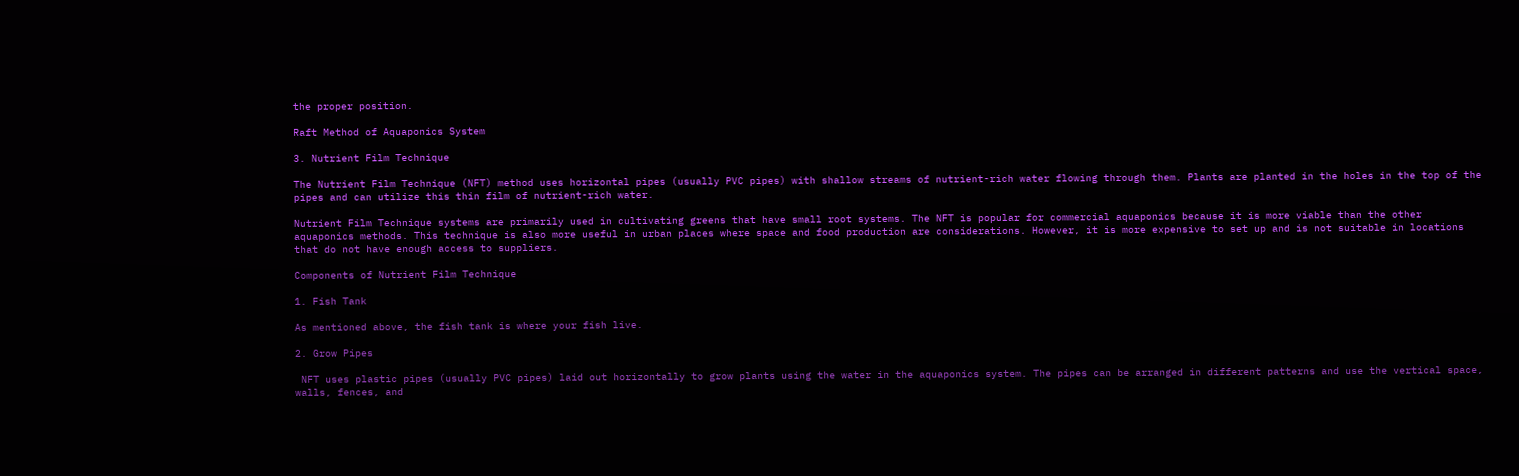the proper position.

Raft Method of Aquaponics System

3. Nutrient Film Technique

The Nutrient Film Technique (NFT) method uses horizontal pipes (usually PVC pipes) with shallow streams of nutrient-rich water flowing through them. Plants are planted in the holes in the top of the pipes and can utilize this thin film of nutrient-rich water.

Nutrient Film Technique systems are primarily used in cultivating greens that have small root systems. The NFT is popular for commercial aquaponics because it is more viable than the other aquaponics methods. This technique is also more useful in urban places where space and food production are considerations. However, it is more expensive to set up and is not suitable in locations that do not have enough access to suppliers.

Components of Nutrient Film Technique

1. Fish Tank

As mentioned above, the fish tank is where your fish live.

2. Grow Pipes

 NFT uses plastic pipes (usually PVC pipes) laid out horizontally to grow plants using the water in the aquaponics system. The pipes can be arranged in different patterns and use the vertical space, walls, fences, and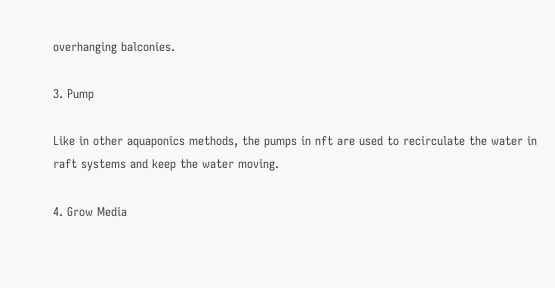overhanging balconies.

3. Pump

Like in other aquaponics methods, the pumps in nft are used to recirculate the water in raft systems and keep the water moving.

4. Grow Media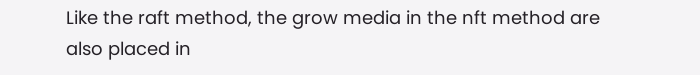Like the raft method, the grow media in the nft method are also placed in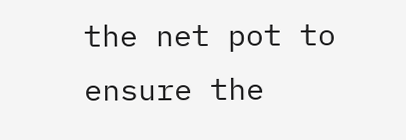the net pot to ensure the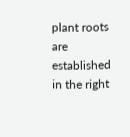plant roots are established in the right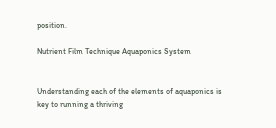position.

Nutrient Film Technique Aquaponics System


Understanding each of the elements of aquaponics is key to running a thriving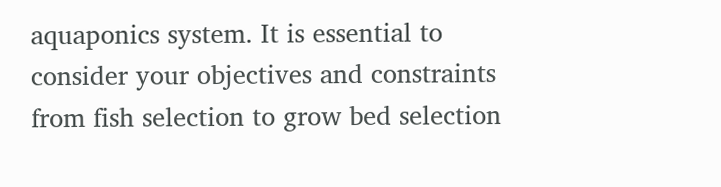aquaponics system. It is essential to consider your objectives and constraints from fish selection to grow bed selection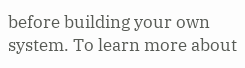before building your own system. To learn more about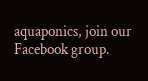aquaponics, join our Facebook group.